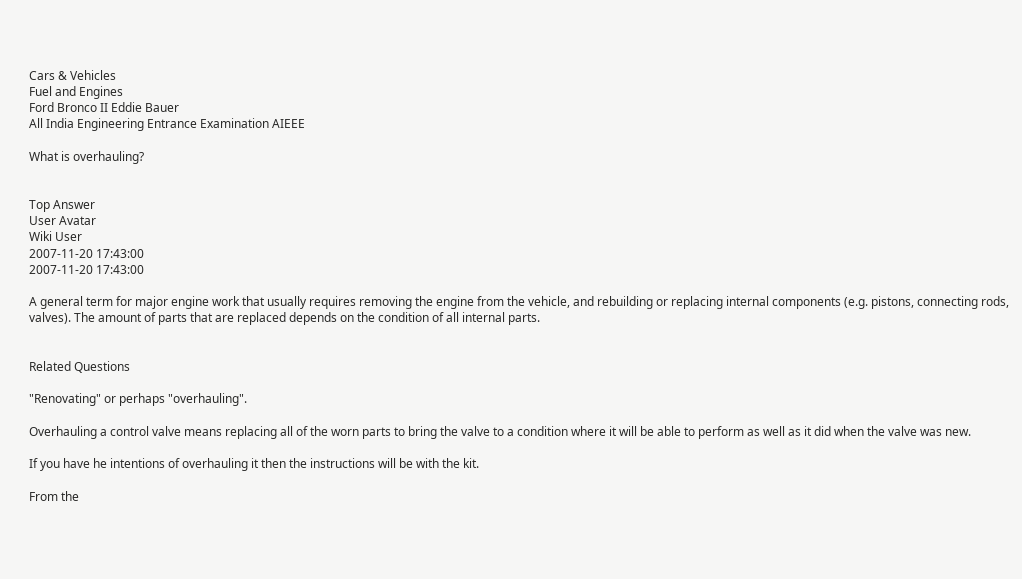Cars & Vehicles
Fuel and Engines
Ford Bronco II Eddie Bauer
All India Engineering Entrance Examination AIEEE

What is overhauling?


Top Answer
User Avatar
Wiki User
2007-11-20 17:43:00
2007-11-20 17:43:00

A general term for major engine work that usually requires removing the engine from the vehicle, and rebuilding or replacing internal components (e.g. pistons, connecting rods, valves). The amount of parts that are replaced depends on the condition of all internal parts.


Related Questions

"Renovating" or perhaps "overhauling".

Overhauling a control valve means replacing all of the worn parts to bring the valve to a condition where it will be able to perform as well as it did when the valve was new.

If you have he intentions of overhauling it then the instructions will be with the kit.

From the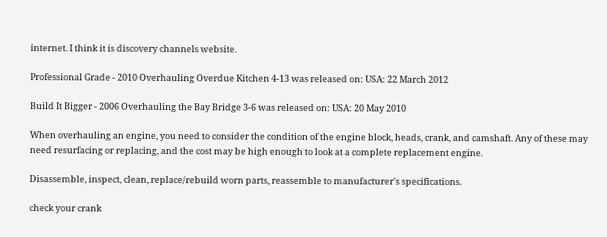internet. I think it is discovery channels website.

Professional Grade - 2010 Overhauling Overdue Kitchen 4-13 was released on: USA: 22 March 2012

Build It Bigger - 2006 Overhauling the Bay Bridge 3-6 was released on: USA: 20 May 2010

When overhauling an engine, you need to consider the condition of the engine block, heads, crank, and camshaft. Any of these may need resurfacing or replacing, and the cost may be high enough to look at a complete replacement engine.

Disassemble, inspect, clean, replace/rebuild worn parts, reassemble to manufacturer's specifications.

check your crank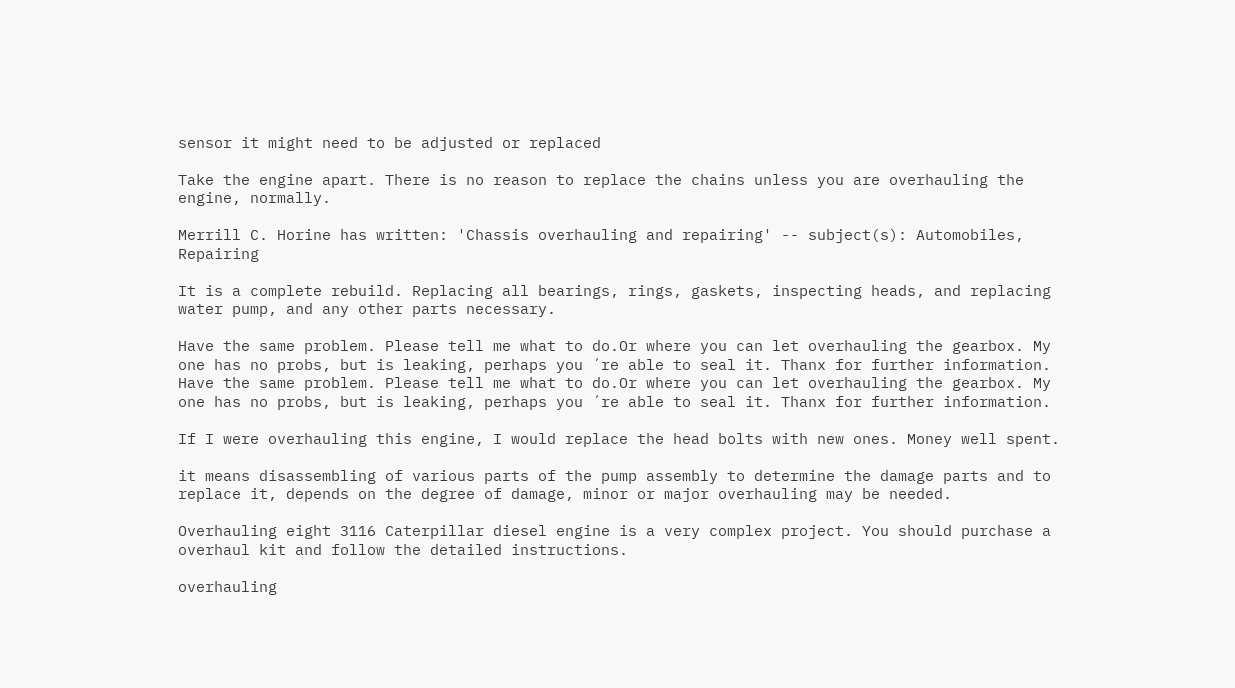sensor it might need to be adjusted or replaced

Take the engine apart. There is no reason to replace the chains unless you are overhauling the engine, normally.

Merrill C. Horine has written: 'Chassis overhauling and repairing' -- subject(s): Automobiles, Repairing

It is a complete rebuild. Replacing all bearings, rings, gaskets, inspecting heads, and replacing water pump, and any other parts necessary.

Have the same problem. Please tell me what to do.Or where you can let overhauling the gearbox. My one has no probs, but is leaking, perhaps you ´re able to seal it. Thanx for further information. Have the same problem. Please tell me what to do.Or where you can let overhauling the gearbox. My one has no probs, but is leaking, perhaps you ´re able to seal it. Thanx for further information.

If I were overhauling this engine, I would replace the head bolts with new ones. Money well spent.

it means disassembling of various parts of the pump assembly to determine the damage parts and to replace it, depends on the degree of damage, minor or major overhauling may be needed.

Overhauling eight 3116 Caterpillar diesel engine is a very complex project. You should purchase a overhaul kit and follow the detailed instructions.

overhauling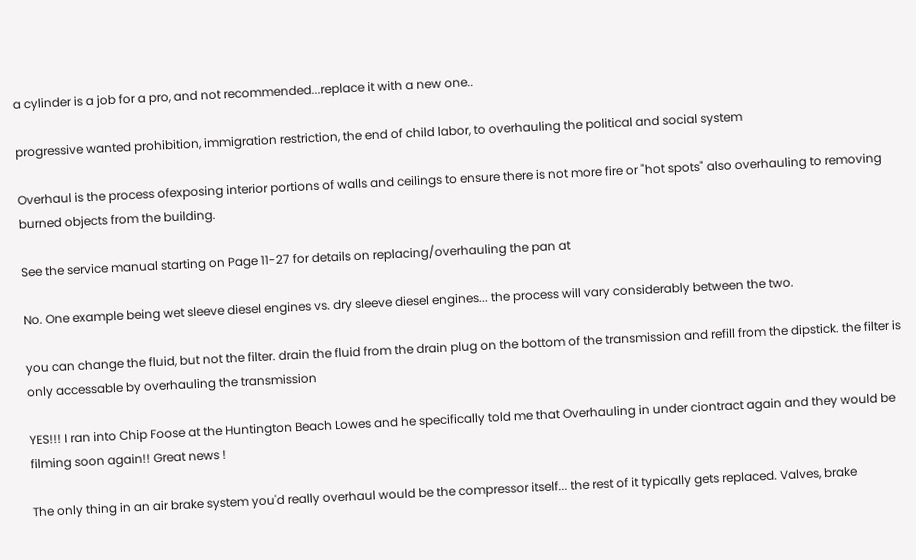a cylinder is a job for a pro, and not recommended...replace it with a new one..

progressive wanted prohibition, immigration restriction, the end of child labor, to overhauling the political and social system

Overhaul is the process ofexposing interior portions of walls and ceilings to ensure there is not more fire or "hot spots" also overhauling to removing burned objects from the building.

See the service manual starting on Page 11-27 for details on replacing/overhauling the pan at

No. One example being wet sleeve diesel engines vs. dry sleeve diesel engines... the process will vary considerably between the two.

you can change the fluid, but not the filter. drain the fluid from the drain plug on the bottom of the transmission and refill from the dipstick. the filter is only accessable by overhauling the transmission

YES!!! I ran into Chip Foose at the Huntington Beach Lowes and he specifically told me that Overhauling in under ciontract again and they would be filming soon again!! Great news !

The only thing in an air brake system you'd really overhaul would be the compressor itself... the rest of it typically gets replaced. Valves, brake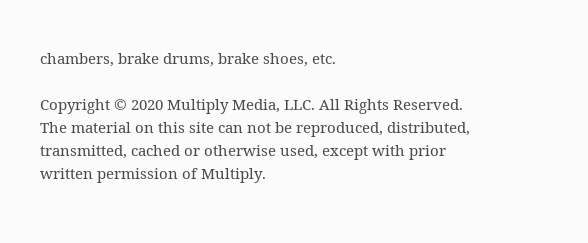chambers, brake drums, brake shoes, etc.

Copyright © 2020 Multiply Media, LLC. All Rights Reserved. The material on this site can not be reproduced, distributed, transmitted, cached or otherwise used, except with prior written permission of Multiply.